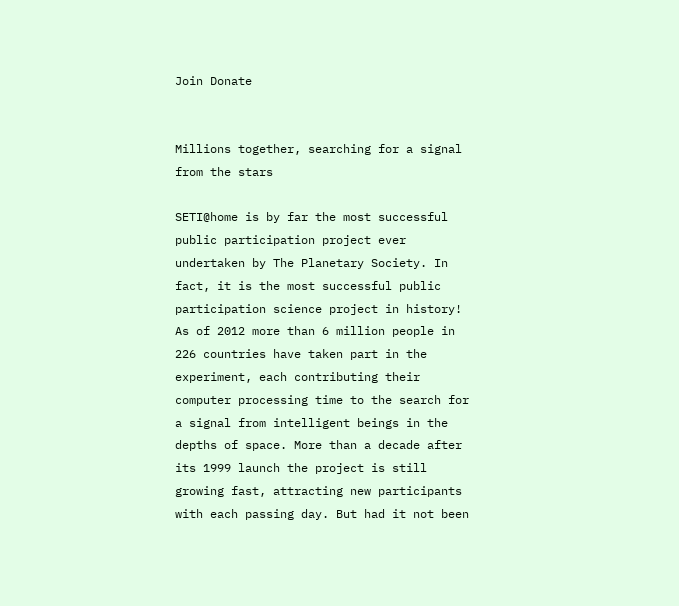Join Donate


Millions together, searching for a signal from the stars

SETI@home is by far the most successful public participation project ever undertaken by The Planetary Society. In fact, it is the most successful public participation science project in history! As of 2012 more than 6 million people in 226 countries have taken part in the experiment, each contributing their computer processing time to the search for a signal from intelligent beings in the depths of space. More than a decade after its 1999 launch the project is still growing fast, attracting new participants with each passing day. But had it not been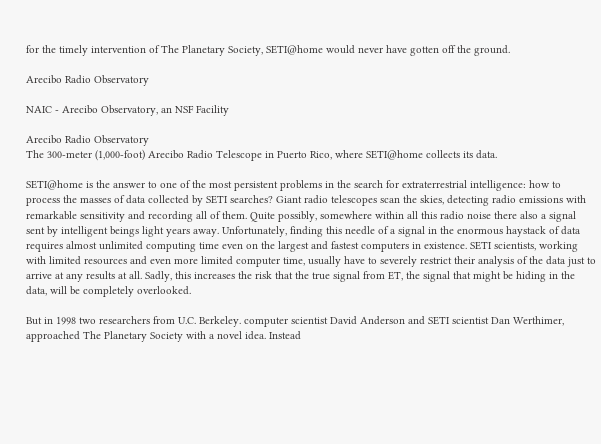for the timely intervention of The Planetary Society, SETI@home would never have gotten off the ground.

Arecibo Radio Observatory

NAIC - Arecibo Observatory, an NSF Facility

Arecibo Radio Observatory
The 300-meter (1,000-foot) Arecibo Radio Telescope in Puerto Rico, where SETI@home collects its data.

SETI@home is the answer to one of the most persistent problems in the search for extraterrestrial intelligence: how to process the masses of data collected by SETI searches? Giant radio telescopes scan the skies, detecting radio emissions with remarkable sensitivity and recording all of them. Quite possibly, somewhere within all this radio noise there also a signal sent by intelligent beings light years away. Unfortunately, finding this needle of a signal in the enormous haystack of data requires almost unlimited computing time even on the largest and fastest computers in existence. SETI scientists, working with limited resources and even more limited computer time, usually have to severely restrict their analysis of the data just to arrive at any results at all. Sadly, this increases the risk that the true signal from ET, the signal that might be hiding in the data, will be completely overlooked.

But in 1998 two researchers from U.C. Berkeley. computer scientist David Anderson and SETI scientist Dan Werthimer, approached The Planetary Society with a novel idea. Instead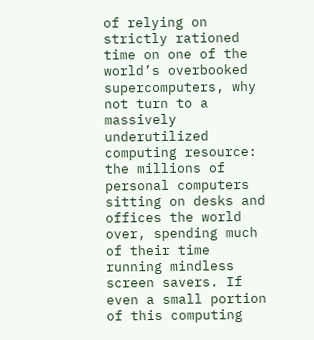of relying on strictly rationed time on one of the world’s overbooked supercomputers, why not turn to a massively underutilized computing resource: the millions of personal computers sitting on desks and offices the world over, spending much of their time running mindless screen savers. If even a small portion of this computing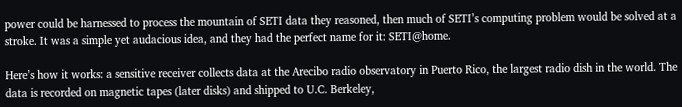power could be harnessed to process the mountain of SETI data they reasoned, then much of SETI’s computing problem would be solved at a stroke. It was a simple yet audacious idea, and they had the perfect name for it: SETI@home.

Here’s how it works: a sensitive receiver collects data at the Arecibo radio observatory in Puerto Rico, the largest radio dish in the world. The data is recorded on magnetic tapes (later disks) and shipped to U.C. Berkeley,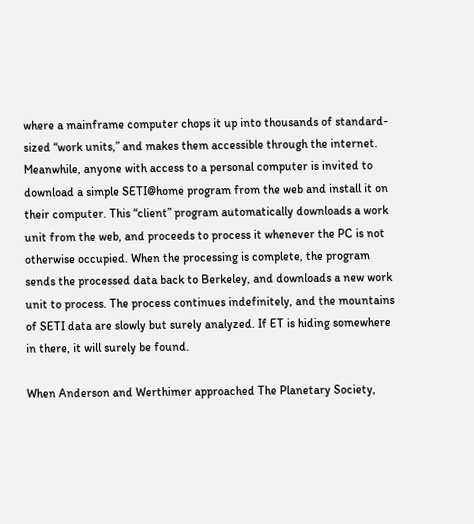where a mainframe computer chops it up into thousands of standard-sized “work units,” and makes them accessible through the internet. Meanwhile, anyone with access to a personal computer is invited to download a simple SETI@home program from the web and install it on their computer. This “client” program automatically downloads a work unit from the web, and proceeds to process it whenever the PC is not otherwise occupied. When the processing is complete, the program sends the processed data back to Berkeley, and downloads a new work unit to process. The process continues indefinitely, and the mountains of SETI data are slowly but surely analyzed. If ET is hiding somewhere in there, it will surely be found.

When Anderson and Werthimer approached The Planetary Society,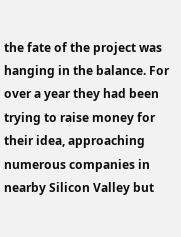the fate of the project was hanging in the balance. For over a year they had been trying to raise money for their idea, approaching numerous companies in nearby Silicon Valley but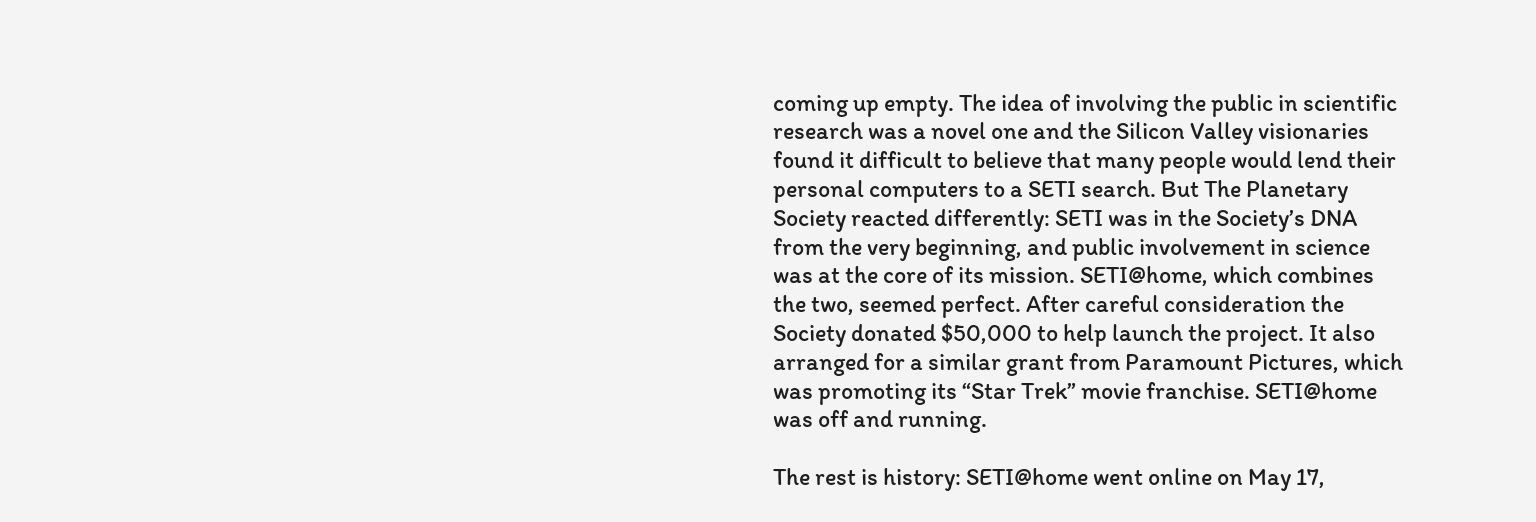coming up empty. The idea of involving the public in scientific research was a novel one and the Silicon Valley visionaries found it difficult to believe that many people would lend their personal computers to a SETI search. But The Planetary Society reacted differently: SETI was in the Society’s DNA from the very beginning, and public involvement in science was at the core of its mission. SETI@home, which combines the two, seemed perfect. After careful consideration the Society donated $50,000 to help launch the project. It also arranged for a similar grant from Paramount Pictures, which was promoting its “Star Trek” movie franchise. SETI@home was off and running.

The rest is history: SETI@home went online on May 17,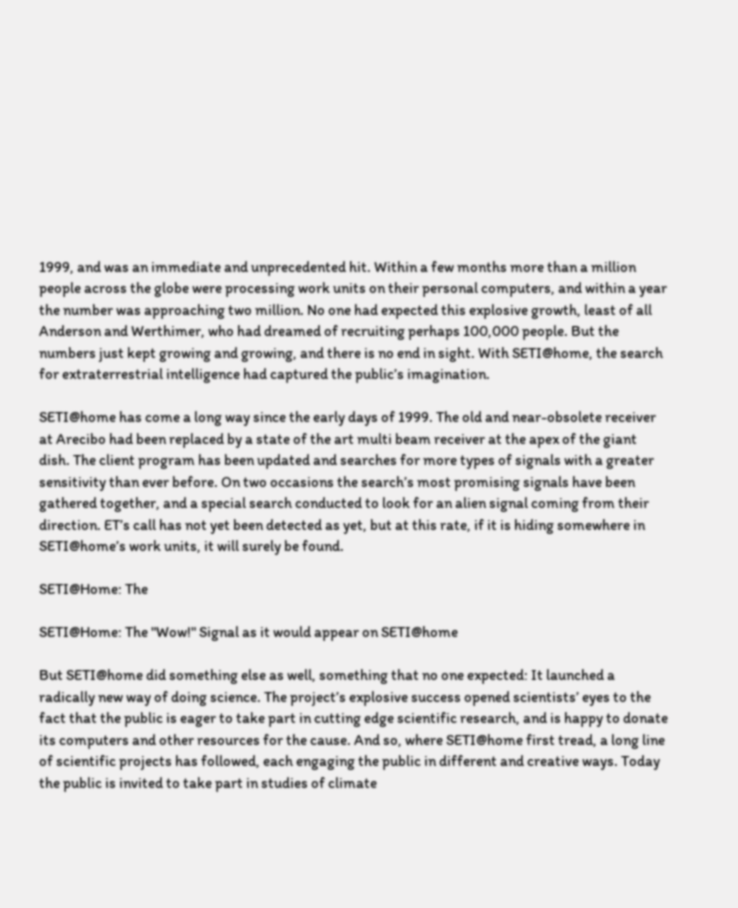1999, and was an immediate and unprecedented hit. Within a few months more than a million people across the globe were processing work units on their personal computers, and within a year the number was approaching two million. No one had expected this explosive growth, least of all Anderson and Werthimer, who had dreamed of recruiting perhaps 100,000 people. But the numbers just kept growing and growing, and there is no end in sight. With SETI@home, the search for extraterrestrial intelligence had captured the public’s imagination.

SETI@home has come a long way since the early days of 1999. The old and near-obsolete receiver at Arecibo had been replaced by a state of the art multi beam receiver at the apex of the giant dish. The client program has been updated and searches for more types of signals with a greater sensitivity than ever before. On two occasions the search’s most promising signals have been gathered together, and a special search conducted to look for an alien signal coming from their direction. ET’s call has not yet been detected as yet, but at this rate, if it is hiding somewhere in SETI@home’s work units, it will surely be found.

SETI@Home: The

SETI@Home: The "Wow!" Signal as it would appear on SETI@home

But SETI@home did something else as well, something that no one expected: It launched a radically new way of doing science. The project’s explosive success opened scientists’ eyes to the fact that the public is eager to take part in cutting edge scientific research, and is happy to donate its computers and other resources for the cause. And so, where SETI@home first tread, a long line of scientific projects has followed, each engaging the public in different and creative ways. Today the public is invited to take part in studies of climate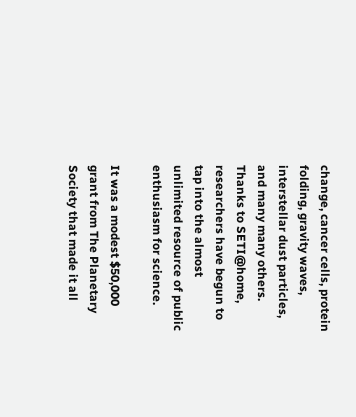change, cancer cells, protein folding, gravity waves, interstellar dust particles, and many many others. Thanks to SETI@home, researchers have begun to tap into the almost unlimited resource of public enthusiasm for science.

It was a modest $50,000 grant from The Planetary Society that made it all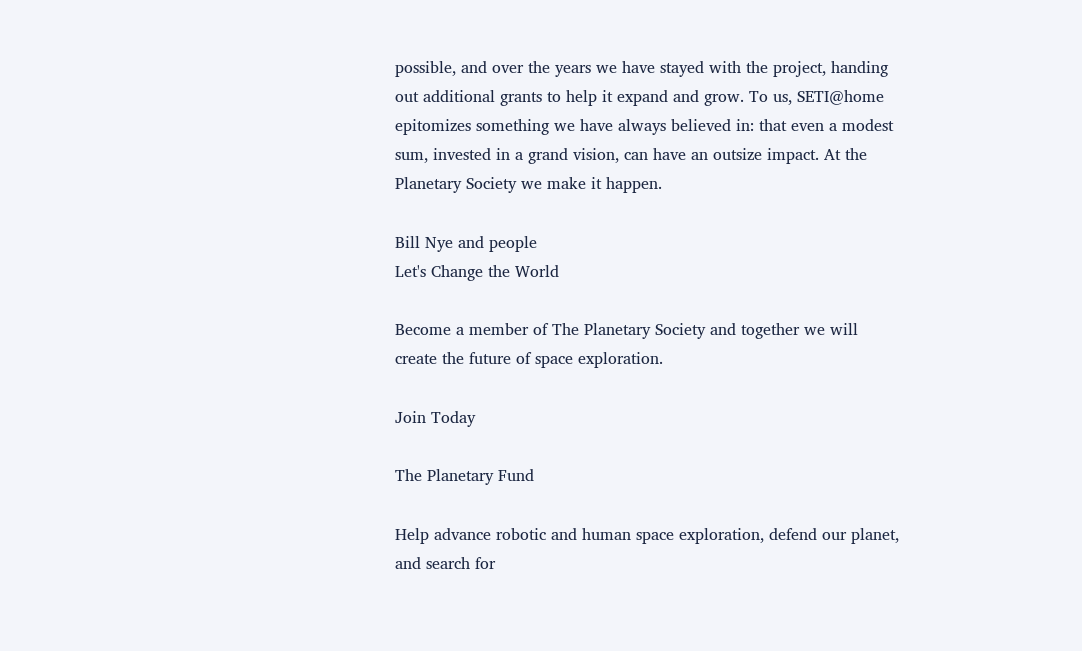possible, and over the years we have stayed with the project, handing out additional grants to help it expand and grow. To us, SETI@home epitomizes something we have always believed in: that even a modest sum, invested in a grand vision, can have an outsize impact. At the Planetary Society we make it happen.

Bill Nye and people
Let's Change the World

Become a member of The Planetary Society and together we will create the future of space exploration.

Join Today

The Planetary Fund

Help advance robotic and human space exploration, defend our planet, and search for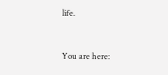life.


You are here: